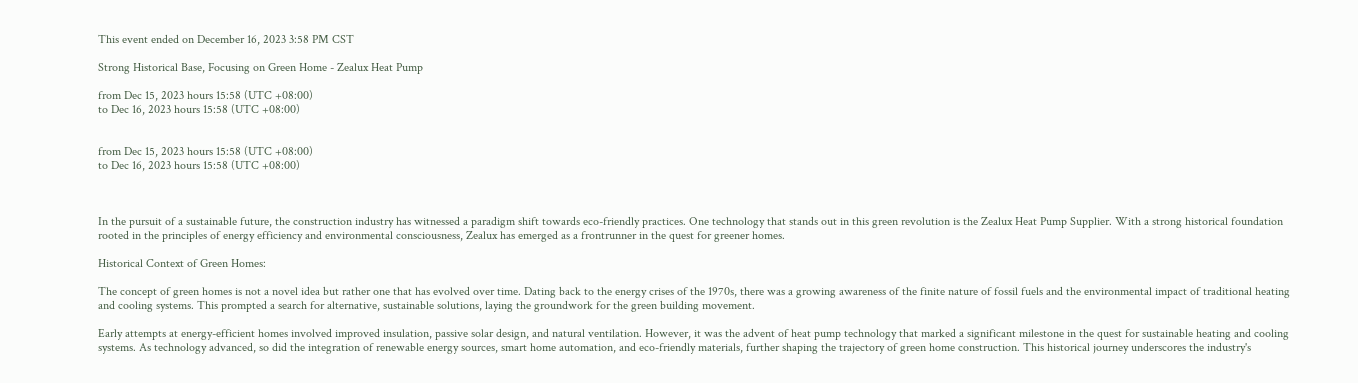This event ended on December 16, 2023 3:58 PM CST

Strong Historical Base, Focusing on Green Home - Zealux Heat Pump

from Dec 15, 2023 hours 15:58 (UTC +08:00)
to Dec 16, 2023 hours 15:58 (UTC +08:00)


from Dec 15, 2023 hours 15:58 (UTC +08:00)
to Dec 16, 2023 hours 15:58 (UTC +08:00)



In the pursuit of a sustainable future, the construction industry has witnessed a paradigm shift towards eco-friendly practices. One technology that stands out in this green revolution is the Zealux Heat Pump Supplier. With a strong historical foundation rooted in the principles of energy efficiency and environmental consciousness, Zealux has emerged as a frontrunner in the quest for greener homes.

Historical Context of Green Homes:

The concept of green homes is not a novel idea but rather one that has evolved over time. Dating back to the energy crises of the 1970s, there was a growing awareness of the finite nature of fossil fuels and the environmental impact of traditional heating and cooling systems. This prompted a search for alternative, sustainable solutions, laying the groundwork for the green building movement.

Early attempts at energy-efficient homes involved improved insulation, passive solar design, and natural ventilation. However, it was the advent of heat pump technology that marked a significant milestone in the quest for sustainable heating and cooling systems. As technology advanced, so did the integration of renewable energy sources, smart home automation, and eco-friendly materials, further shaping the trajectory of green home construction. This historical journey underscores the industry's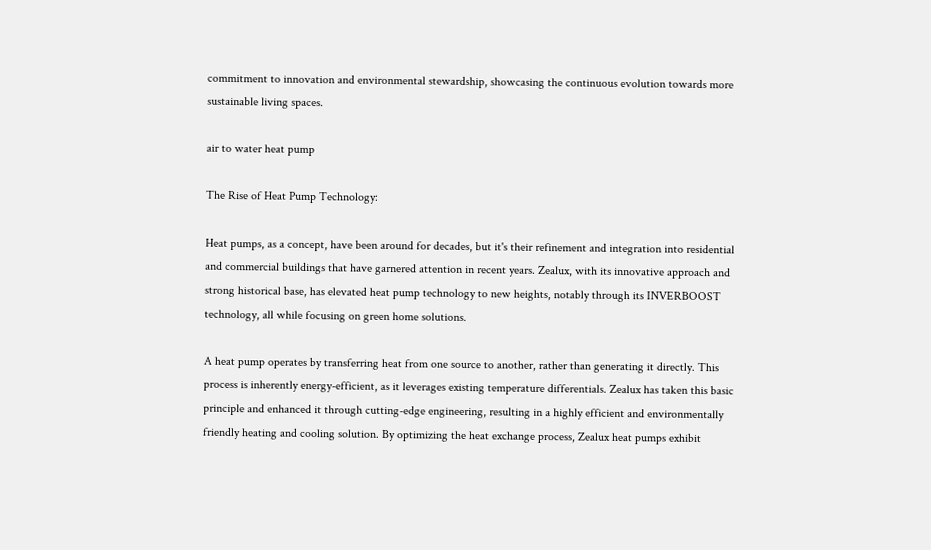commitment to innovation and environmental stewardship, showcasing the continuous evolution towards more sustainable living spaces.

air to water heat pump

The Rise of Heat Pump Technology:

Heat pumps, as a concept, have been around for decades, but it's their refinement and integration into residential and commercial buildings that have garnered attention in recent years. Zealux, with its innovative approach and strong historical base, has elevated heat pump technology to new heights, notably through its INVERBOOST technology, all while focusing on green home solutions.

A heat pump operates by transferring heat from one source to another, rather than generating it directly. This process is inherently energy-efficient, as it leverages existing temperature differentials. Zealux has taken this basic principle and enhanced it through cutting-edge engineering, resulting in a highly efficient and environmentally friendly heating and cooling solution. By optimizing the heat exchange process, Zealux heat pumps exhibit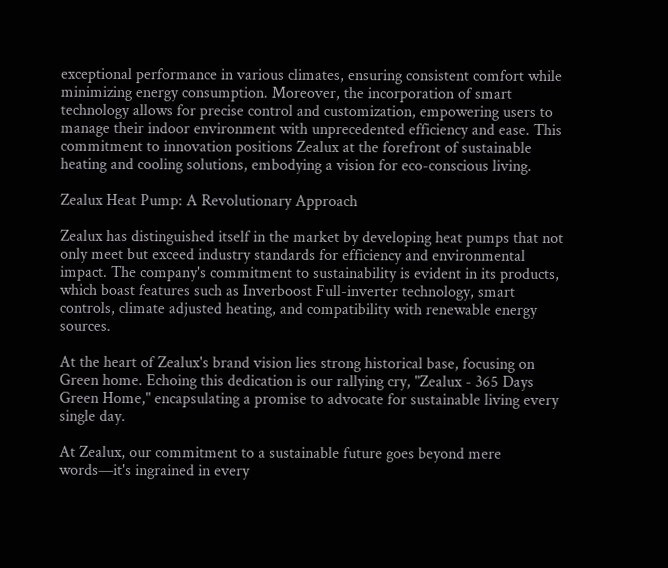exceptional performance in various climates, ensuring consistent comfort while minimizing energy consumption. Moreover, the incorporation of smart technology allows for precise control and customization, empowering users to manage their indoor environment with unprecedented efficiency and ease. This commitment to innovation positions Zealux at the forefront of sustainable heating and cooling solutions, embodying a vision for eco-conscious living.

Zealux Heat Pump: A Revolutionary Approach

Zealux has distinguished itself in the market by developing heat pumps that not only meet but exceed industry standards for efficiency and environmental impact. The company's commitment to sustainability is evident in its products, which boast features such as Inverboost Full-inverter technology, smart controls, climate adjusted heating, and compatibility with renewable energy sources.

At the heart of Zealux's brand vision lies strong historical base, focusing on Green home. Echoing this dedication is our rallying cry, "Zealux - 365 Days Green Home," encapsulating a promise to advocate for sustainable living every single day.

At Zealux, our commitment to a sustainable future goes beyond mere words—it's ingrained in every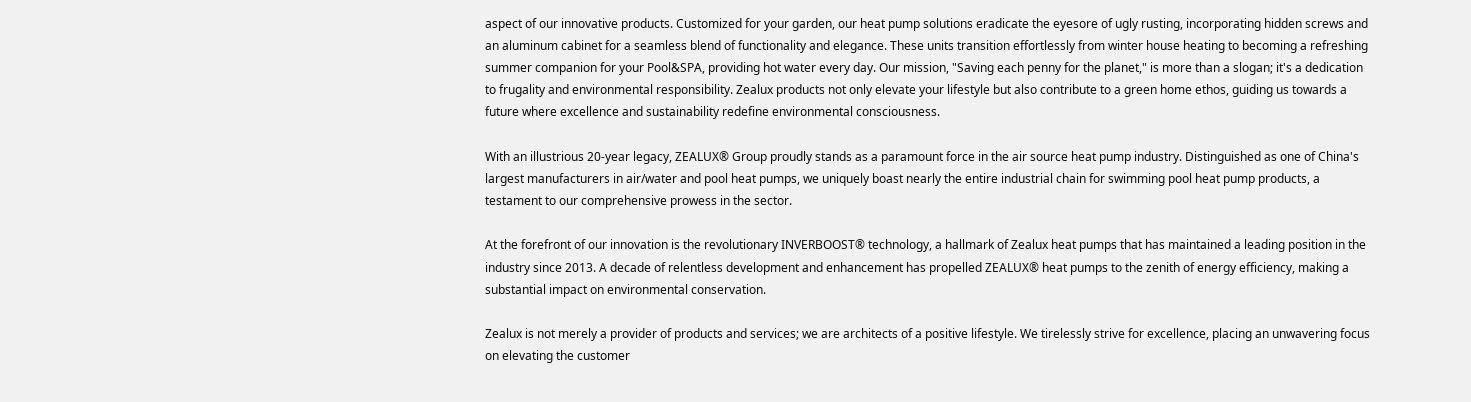aspect of our innovative products. Customized for your garden, our heat pump solutions eradicate the eyesore of ugly rusting, incorporating hidden screws and an aluminum cabinet for a seamless blend of functionality and elegance. These units transition effortlessly from winter house heating to becoming a refreshing summer companion for your Pool&SPA, providing hot water every day. Our mission, "Saving each penny for the planet," is more than a slogan; it's a dedication to frugality and environmental responsibility. Zealux products not only elevate your lifestyle but also contribute to a green home ethos, guiding us towards a future where excellence and sustainability redefine environmental consciousness.

With an illustrious 20-year legacy, ZEALUX® Group proudly stands as a paramount force in the air source heat pump industry. Distinguished as one of China's largest manufacturers in air/water and pool heat pumps, we uniquely boast nearly the entire industrial chain for swimming pool heat pump products, a testament to our comprehensive prowess in the sector.

At the forefront of our innovation is the revolutionary INVERBOOST® technology, a hallmark of Zealux heat pumps that has maintained a leading position in the industry since 2013. A decade of relentless development and enhancement has propelled ZEALUX® heat pumps to the zenith of energy efficiency, making a substantial impact on environmental conservation.

Zealux is not merely a provider of products and services; we are architects of a positive lifestyle. We tirelessly strive for excellence, placing an unwavering focus on elevating the customer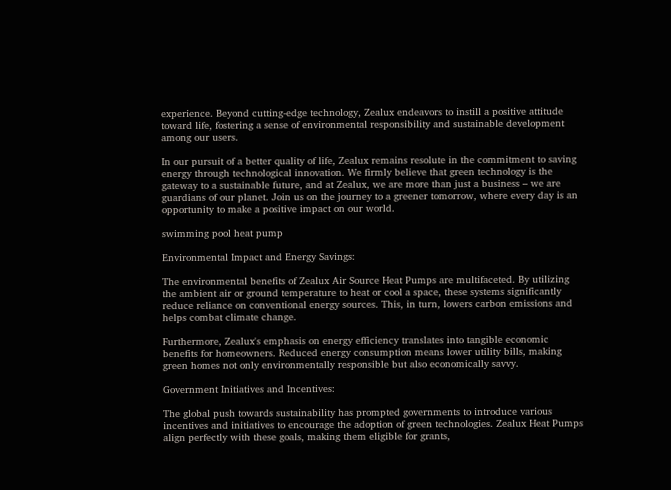experience. Beyond cutting-edge technology, Zealux endeavors to instill a positive attitude toward life, fostering a sense of environmental responsibility and sustainable development among our users.

In our pursuit of a better quality of life, Zealux remains resolute in the commitment to saving energy through technological innovation. We firmly believe that green technology is the gateway to a sustainable future, and at Zealux, we are more than just a business – we are guardians of our planet. Join us on the journey to a greener tomorrow, where every day is an opportunity to make a positive impact on our world.

swimming pool heat pump

Environmental Impact and Energy Savings:

The environmental benefits of Zealux Air Source Heat Pumps are multifaceted. By utilizing the ambient air or ground temperature to heat or cool a space, these systems significantly reduce reliance on conventional energy sources. This, in turn, lowers carbon emissions and helps combat climate change.

Furthermore, Zealux's emphasis on energy efficiency translates into tangible economic benefits for homeowners. Reduced energy consumption means lower utility bills, making green homes not only environmentally responsible but also economically savvy.

Government Initiatives and Incentives:

The global push towards sustainability has prompted governments to introduce various incentives and initiatives to encourage the adoption of green technologies. Zealux Heat Pumps align perfectly with these goals, making them eligible for grants,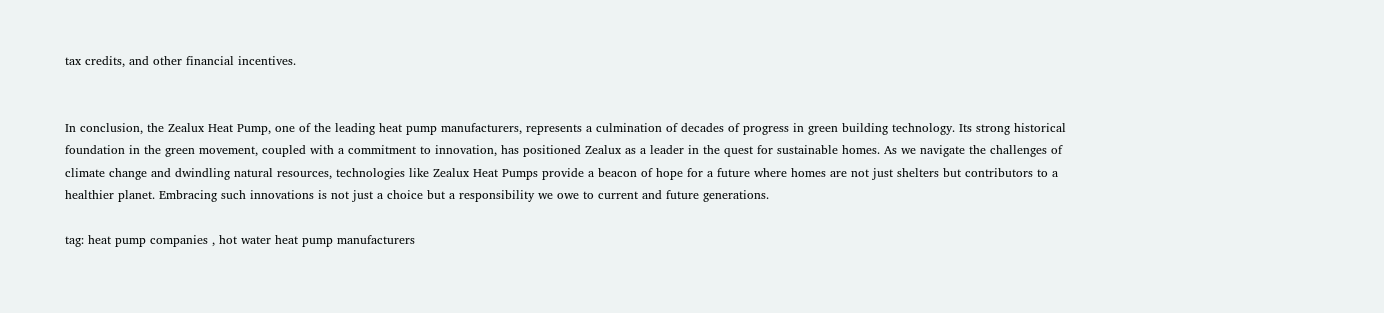tax credits, and other financial incentives.


In conclusion, the Zealux Heat Pump, one of the leading heat pump manufacturers, represents a culmination of decades of progress in green building technology. Its strong historical foundation in the green movement, coupled with a commitment to innovation, has positioned Zealux as a leader in the quest for sustainable homes. As we navigate the challenges of climate change and dwindling natural resources, technologies like Zealux Heat Pumps provide a beacon of hope for a future where homes are not just shelters but contributors to a healthier planet. Embracing such innovations is not just a choice but a responsibility we owe to current and future generations.

tag: heat pump companies , hot water heat pump manufacturers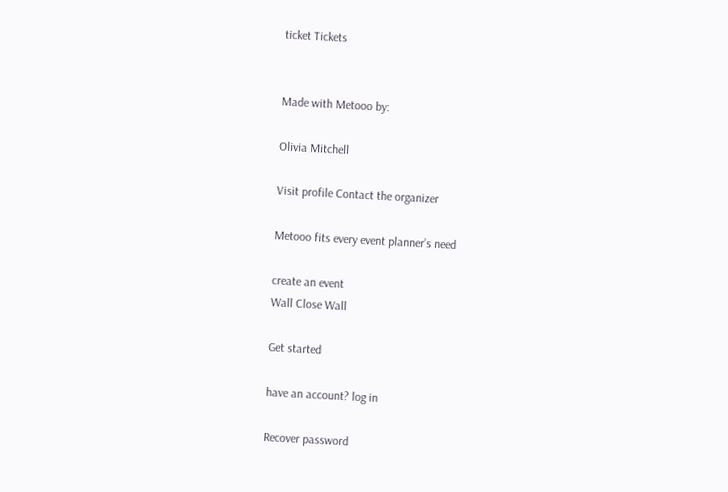ticket Tickets


Made with Metooo by:

Olivia Mitchell

Visit profile Contact the organizer

Metooo fits every event planner’s need

create an event
Wall Close Wall

Get started

have an account? log in

Recover password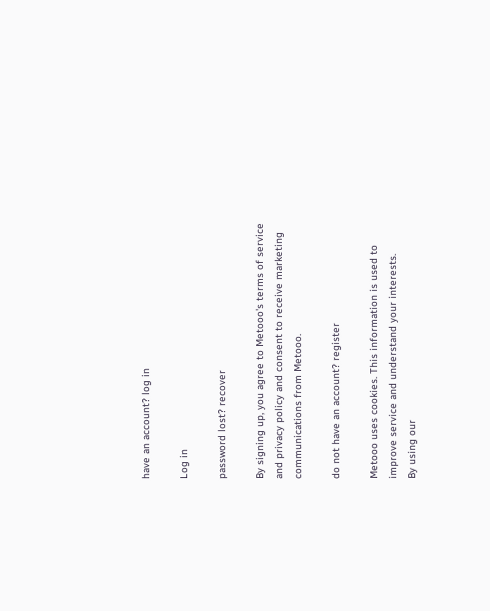have an account? log in

Log in

password lost? recover

By signing up, you agree to Metooo's terms of service and privacy policy and consent to receive marketing communications from Metooo.

do not have an account? register

Metooo uses cookies. This information is used to improve service and understand your interests.
By using our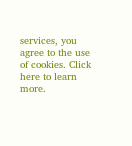services, you agree to the use of cookies. Click here to learn more.